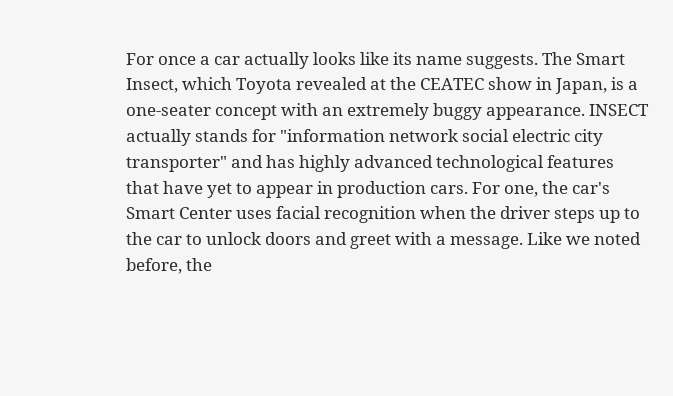For once a car actually looks like its name suggests. The Smart Insect, which Toyota revealed at the CEATEC show in Japan, is a one-seater concept with an extremely buggy appearance. INSECT actually stands for "information network social electric city transporter" and has highly advanced technological features that have yet to appear in production cars. For one, the car's Smart Center uses facial recognition when the driver steps up to the car to unlock doors and greet with a message. Like we noted before, the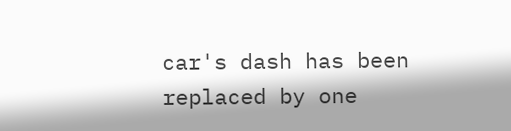car's dash has been replaced by one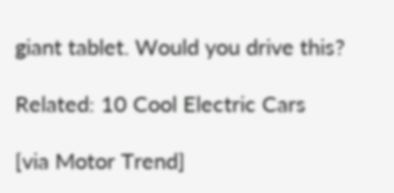giant tablet. Would you drive this?

Related: 10 Cool Electric Cars

[via Motor Trend]